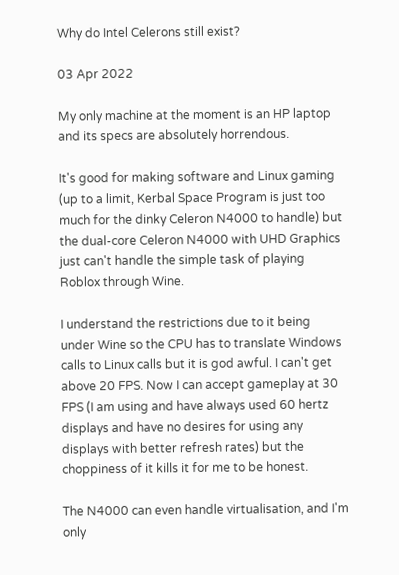Why do Intel Celerons still exist?

03 Apr 2022

My only machine at the moment is an HP laptop and its specs are absolutely horrendous.

It's good for making software and Linux gaming (up to a limit, Kerbal Space Program is just too much for the dinky Celeron N4000 to handle) but the dual-core Celeron N4000 with UHD Graphics just can't handle the simple task of playing Roblox through Wine.

I understand the restrictions due to it being under Wine so the CPU has to translate Windows calls to Linux calls but it is god awful. I can't get above 20 FPS. Now I can accept gameplay at 30 FPS (I am using and have always used 60 hertz displays and have no desires for using any displays with better refresh rates) but the choppiness of it kills it for me to be honest.

The N4000 can even handle virtualisation, and I'm only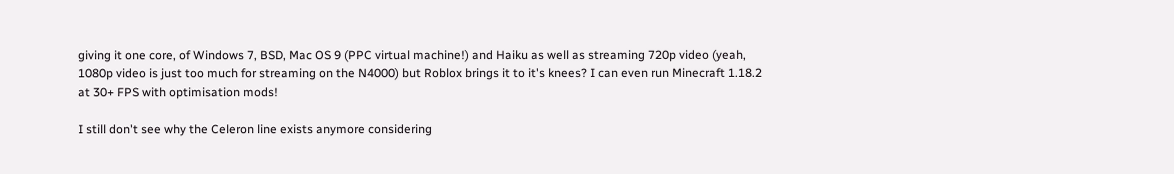giving it one core, of Windows 7, BSD, Mac OS 9 (PPC virtual machine!) and Haiku as well as streaming 720p video (yeah, 1080p video is just too much for streaming on the N4000) but Roblox brings it to it's knees? I can even run Minecraft 1.18.2 at 30+ FPS with optimisation mods!

I still don't see why the Celeron line exists anymore considering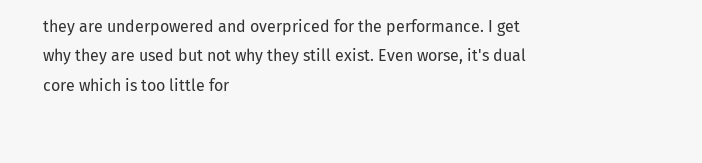they are underpowered and overpriced for the performance. I get why they are used but not why they still exist. Even worse, it's dual core which is too little for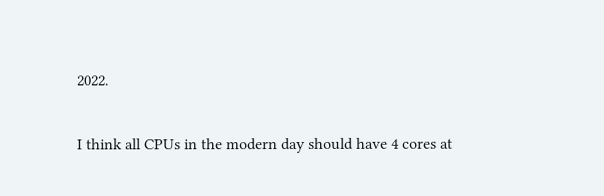2022.

I think all CPUs in the modern day should have 4 cores at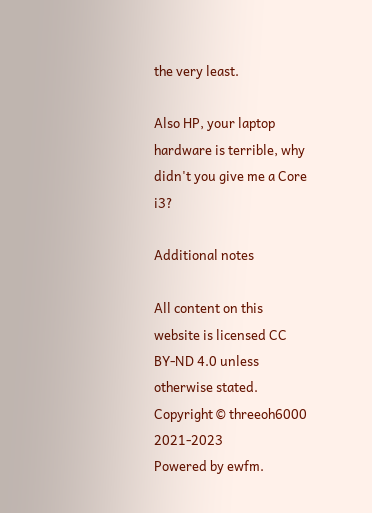the very least.

Also HP, your laptop hardware is terrible, why didn't you give me a Core i3?

Additional notes

All content on this website is licensed CC BY-ND 4.0 unless otherwise stated. Copyright © threeoh6000 2021-2023
Powered by ewfm.